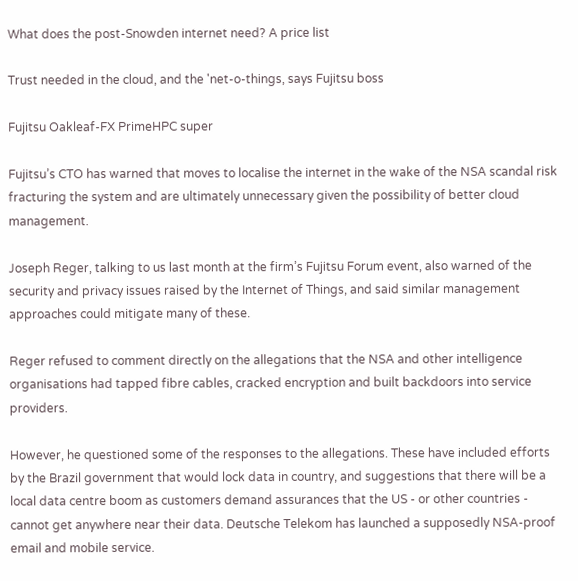What does the post-Snowden internet need? A price list

Trust needed in the cloud, and the 'net-o-things, says Fujitsu boss

Fujitsu Oakleaf-FX PrimeHPC super

Fujitsu’s CTO has warned that moves to localise the internet in the wake of the NSA scandal risk fracturing the system and are ultimately unnecessary given the possibility of better cloud management.

Joseph Reger, talking to us last month at the firm’s Fujitsu Forum event, also warned of the security and privacy issues raised by the Internet of Things, and said similar management approaches could mitigate many of these.

Reger refused to comment directly on the allegations that the NSA and other intelligence organisations had tapped fibre cables, cracked encryption and built backdoors into service providers.

However, he questioned some of the responses to the allegations. These have included efforts by the Brazil government that would lock data in country, and suggestions that there will be a local data centre boom as customers demand assurances that the US - or other countries - cannot get anywhere near their data. Deutsche Telekom has launched a supposedly NSA-proof email and mobile service.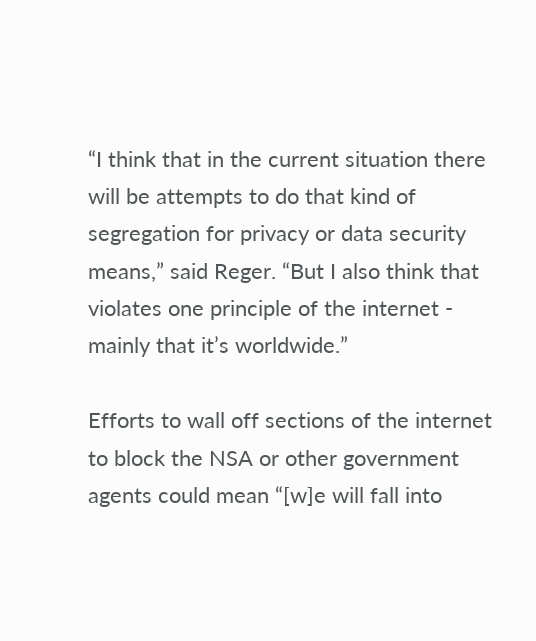“I think that in the current situation there will be attempts to do that kind of segregation for privacy or data security means,” said Reger. “But I also think that violates one principle of the internet - mainly that it’s worldwide.”

Efforts to wall off sections of the internet to block the NSA or other government agents could mean “[w]e will fall into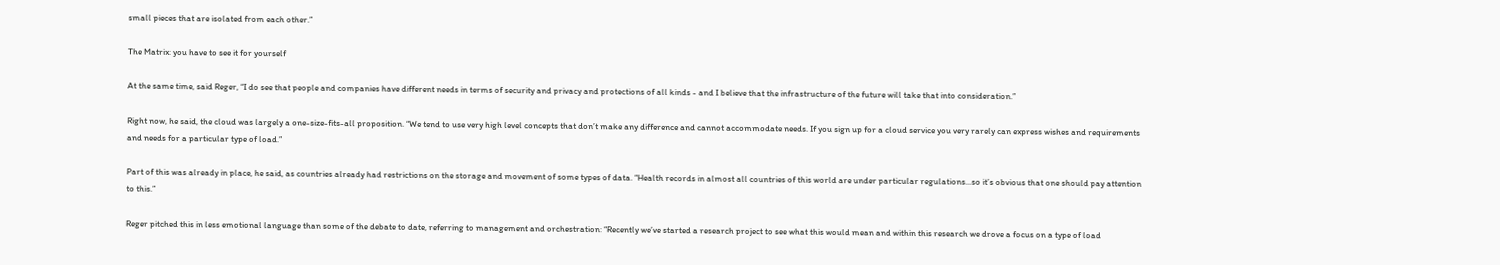small pieces that are isolated from each other.”

The Matrix: you have to see it for yourself

At the same time, said Reger, “I do see that people and companies have different needs in terms of security and privacy and protections of all kinds - and I believe that the infrastructure of the future will take that into consideration.”

Right now, he said, the cloud was largely a one-size-fits-all proposition. “We tend to use very high level concepts that don’t make any difference and cannot accommodate needs. If you sign up for a cloud service you very rarely can express wishes and requirements and needs for a particular type of load.”

Part of this was already in place, he said, as countries already had restrictions on the storage and movement of some types of data. “Health records in almost all countries of this world are under particular regulations...so it’s obvious that one should pay attention to this.”

Reger pitched this in less emotional language than some of the debate to date, referring to management and orchestration: “Recently we’ve started a research project to see what this would mean and within this research we drove a focus on a type of load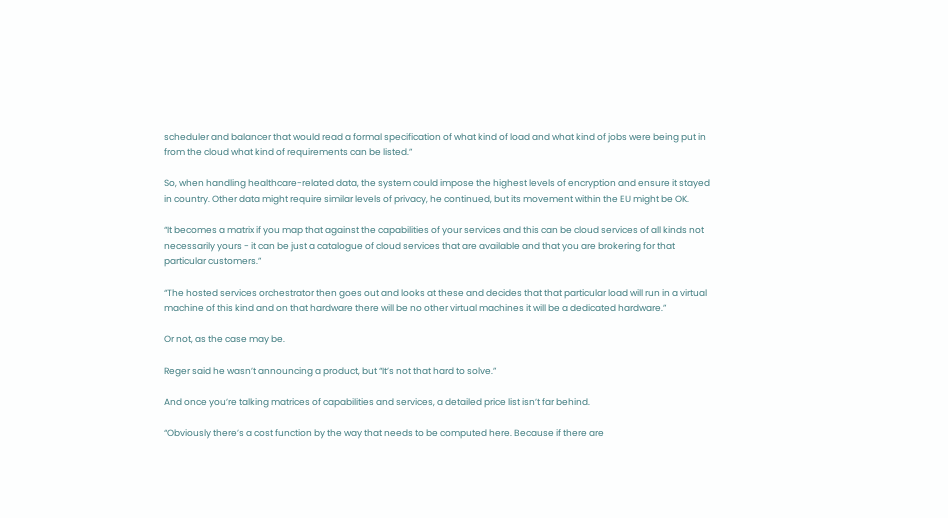scheduler and balancer that would read a formal specification of what kind of load and what kind of jobs were being put in from the cloud what kind of requirements can be listed.”

So, when handling healthcare-related data, the system could impose the highest levels of encryption and ensure it stayed in country. Other data might require similar levels of privacy, he continued, but its movement within the EU might be OK.

“It becomes a matrix if you map that against the capabilities of your services and this can be cloud services of all kinds not necessarily yours - it can be just a catalogue of cloud services that are available and that you are brokering for that particular customers.”

“The hosted services orchestrator then goes out and looks at these and decides that that particular load will run in a virtual machine of this kind and on that hardware there will be no other virtual machines it will be a dedicated hardware.”

Or not, as the case may be.

Reger said he wasn’t announcing a product, but “It’s not that hard to solve.”

And once you’re talking matrices of capabilities and services, a detailed price list isn’t far behind.

“Obviously there’s a cost function by the way that needs to be computed here. Because if there are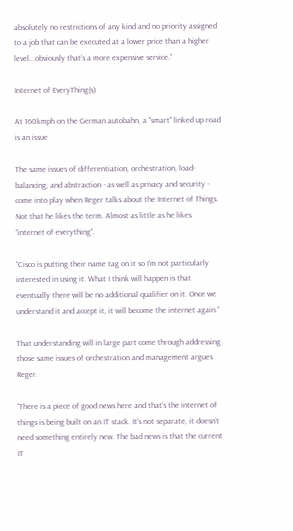absolutely no restrictions of any kind and no priority assigned to a job that can be executed at a lower price than a higher level...obviously that’s a more expensive service.”

Internet of EveryThing(s)

At 160kmph on the German autobahn, a "smart" linked up road is an issue

The same issues of differentiation, orchestration, load-balancing, and abstraction - as well as privacy and security - come into play when Reger talks about the Internet of Things. Not that he likes the term. Almost as little as he likes “internet of everything”.

“Cisco is putting their name tag on it so I’m not particularly interested in using it. What I think will happen is that eventually there will be no additional qualifier on it. Once we understand it and accept it, it will become the internet again.”

That understanding will in large part come through addressing those same issues of orchestration and management argues Reger.

“There is a piece of good news here and that’s the internet of things is being built on an IT stack. It’s not separate, it doesn’t need something entirely new. The bad news is that the current IT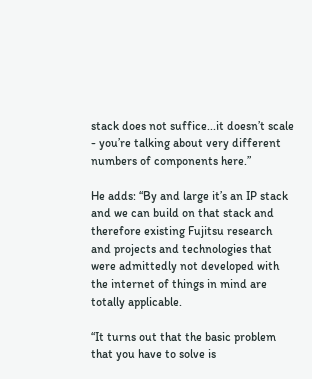stack does not suffice...it doesn’t scale - you’re talking about very different numbers of components here.”

He adds: “By and large it’s an IP stack and we can build on that stack and therefore existing Fujitsu research and projects and technologies that were admittedly not developed with the internet of things in mind are totally applicable.

“It turns out that the basic problem that you have to solve is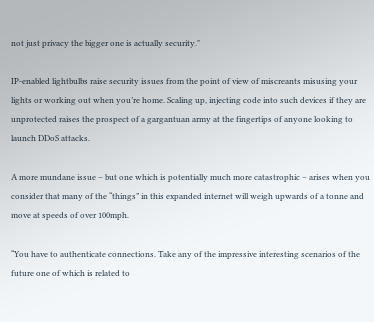not just privacy the bigger one is actually security."

IP-enabled lightbulbs raise security issues from the point of view of miscreants misusing your lights or working out when you’re home. Scaling up, injecting code into such devices if they are unprotected raises the prospect of a gargantuan army at the fingertips of anyone looking to launch DDoS attacks.

A more mundane issue – but one which is potentially much more catastrophic – arises when you consider that many of the “things” in this expanded internet will weigh upwards of a tonne and move at speeds of over 100mph.

“You have to authenticate connections. Take any of the impressive interesting scenarios of the future one of which is related to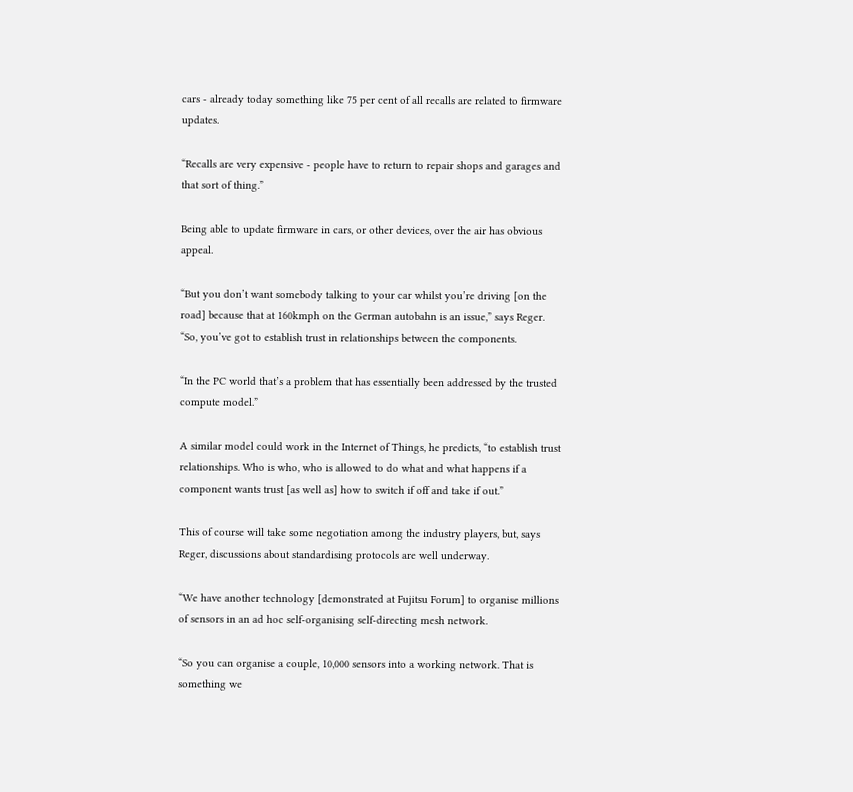cars - already today something like 75 per cent of all recalls are related to firmware updates.

“Recalls are very expensive - people have to return to repair shops and garages and that sort of thing.”

Being able to update firmware in cars, or other devices, over the air has obvious appeal.

“But you don’t want somebody talking to your car whilst you’re driving [on the road] because that at 160kmph on the German autobahn is an issue,” says Reger. “So, you’ve got to establish trust in relationships between the components.

“In the PC world that’s a problem that has essentially been addressed by the trusted compute model.”

A similar model could work in the Internet of Things, he predicts, “to establish trust relationships. Who is who, who is allowed to do what and what happens if a component wants trust [as well as] how to switch if off and take if out.”

This of course will take some negotiation among the industry players, but, says Reger, discussions about standardising protocols are well underway.

“We have another technology [demonstrated at Fujitsu Forum] to organise millions of sensors in an ad hoc self-organising self-directing mesh network.

“So you can organise a couple, 10,000 sensors into a working network. That is something we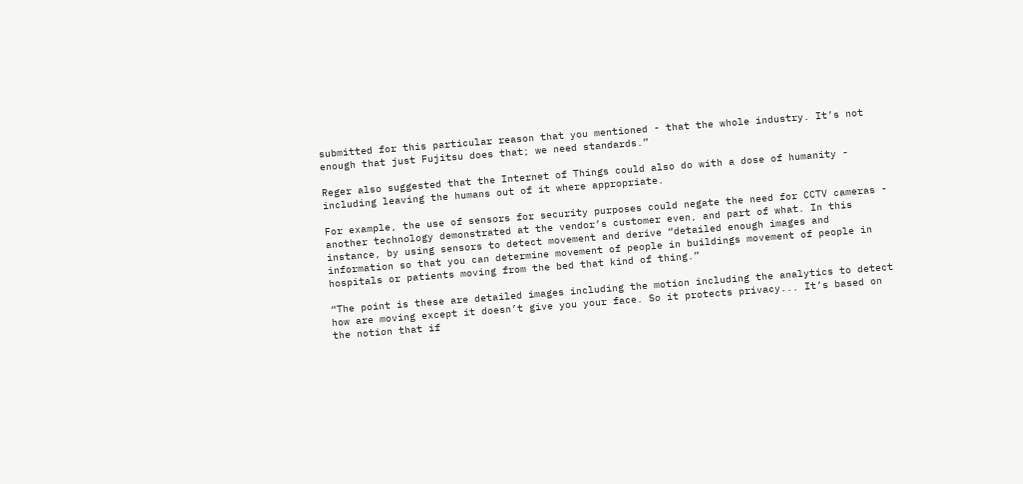submitted for this particular reason that you mentioned - that the whole industry. It’s not enough that just Fujitsu does that; we need standards.”

Reger also suggested that the Internet of Things could also do with a dose of humanity - including leaving the humans out of it where appropriate.

For example, the use of sensors for security purposes could negate the need for CCTV cameras - another technology demonstrated at the vendor’s customer even, and part of what. In this instance, by using sensors to detect movement and derive “detailed enough images and information so that you can determine movement of people in buildings movement of people in hospitals or patients moving from the bed that kind of thing.”

“The point is these are detailed images including the motion including the analytics to detect how are moving except it doesn’t give you your face. So it protects privacy... It’s based on the notion that if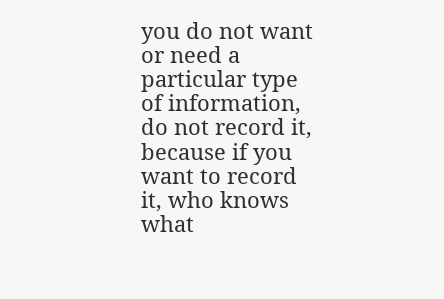you do not want or need a particular type of information, do not record it, because if you want to record it, who knows what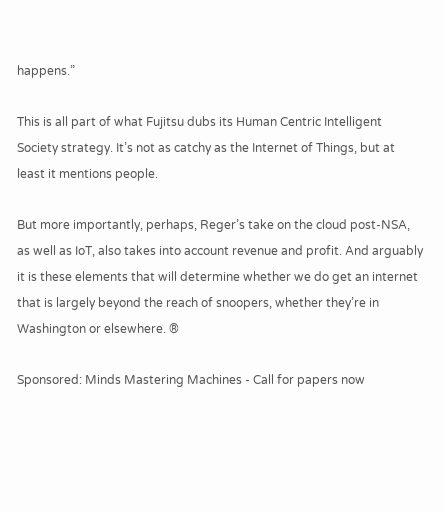happens.”

This is all part of what Fujitsu dubs its Human Centric Intelligent Society strategy. It’s not as catchy as the Internet of Things, but at least it mentions people.

But more importantly, perhaps, Reger’s take on the cloud post-NSA, as well as IoT, also takes into account revenue and profit. And arguably it is these elements that will determine whether we do get an internet that is largely beyond the reach of snoopers, whether they’re in Washington or elsewhere. ®

Sponsored: Minds Mastering Machines - Call for papers now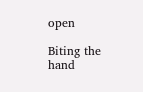open

Biting the hand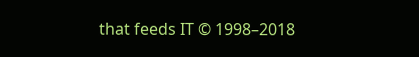that feeds IT © 1998–2018